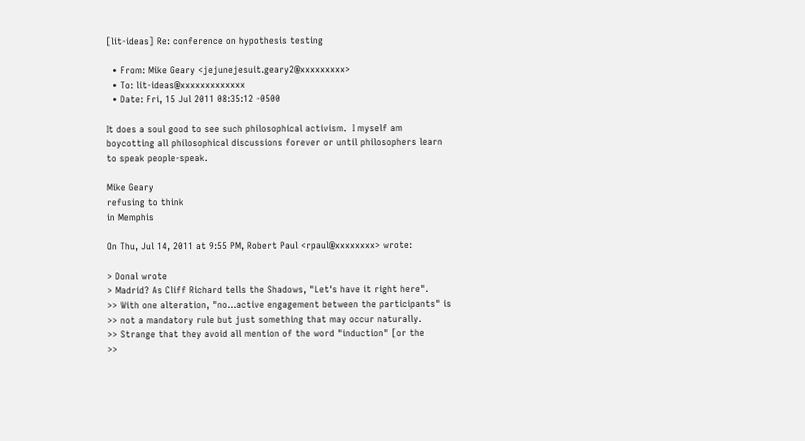[lit-ideas] Re: conference on hypothesis testing

  • From: Mike Geary <jejunejesuit.geary2@xxxxxxxxx>
  • To: lit-ideas@xxxxxxxxxxxxx
  • Date: Fri, 15 Jul 2011 08:35:12 -0500

It does a soul good to see such philosophical activism.  I myself am
boycotting all philosophical discussions forever or until philosophers learn
to speak people-speak.

Mike Geary
refusing to think
in Memphis

On Thu, Jul 14, 2011 at 9:55 PM, Robert Paul <rpaul@xxxxxxxx> wrote:

> Donal wrote
> Madrid? As Cliff Richard tells the Shadows, "Let's have it right here".
>> With one alteration, "no...active engagement between the participants" is
>> not a mandatory rule but just something that may occur naturally.
>> Strange that they avoid all mention of the word "induction" [or the
>>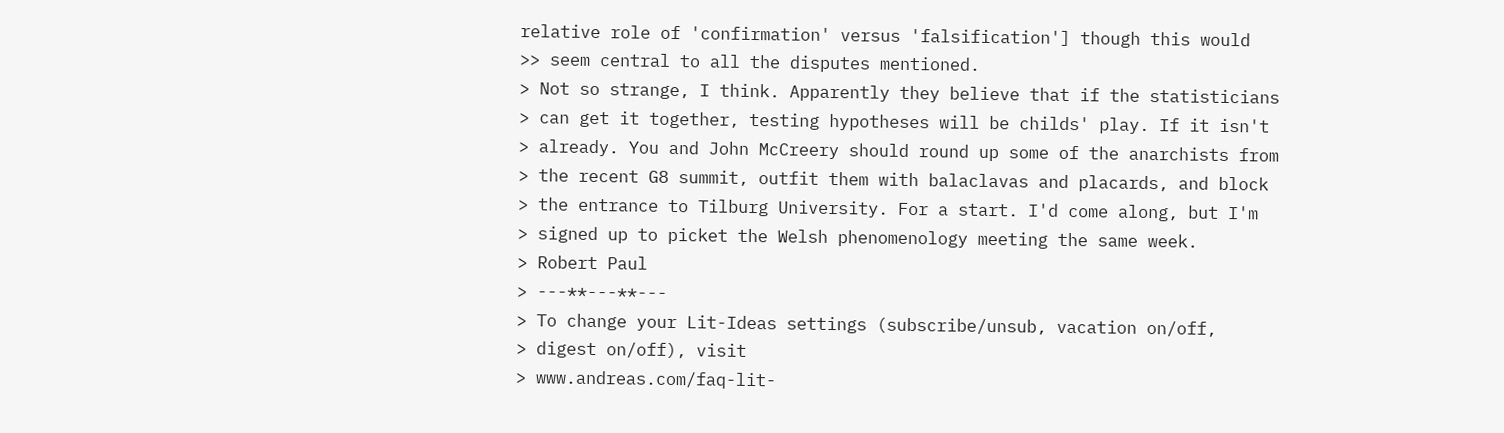relative role of 'confirmation' versus 'falsification'] though this would
>> seem central to all the disputes mentioned.
> Not so strange, I think. Apparently they believe that if the statisticians
> can get it together, testing hypotheses will be childs' play. If it isn't
> already. You and John McCreery should round up some of the anarchists from
> the recent G8 summit, outfit them with balaclavas and placards, and block
> the entrance to Tilburg University. For a start. I'd come along, but I'm
> signed up to picket the Welsh phenomenology meeting the same week.
> Robert Paul
> ---**---**---
> To change your Lit-Ideas settings (subscribe/unsub, vacation on/off,
> digest on/off), visit
> www.andreas.com/faq-lit-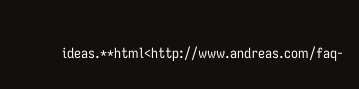ideas.**html<http://www.andreas.com/faq-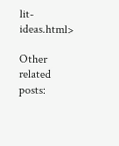lit-ideas.html>

Other related posts: